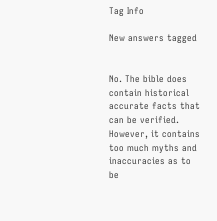Tag Info

New answers tagged


No. The bible does contain historical accurate facts that can be verified. However, it contains too much myths and inaccuracies as to be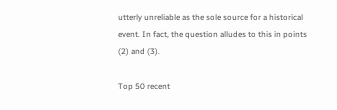utterly unreliable as the sole source for a historical event. In fact, the question alludes to this in points (2) and (3).

Top 50 recent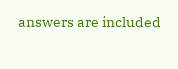answers are included